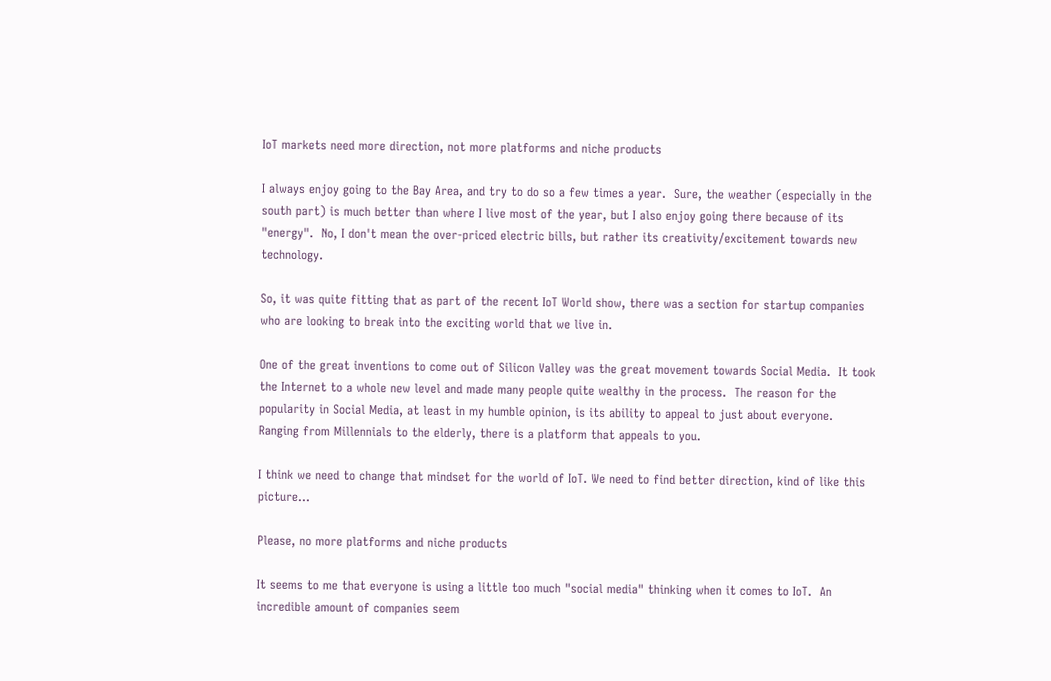IoT markets need more direction, not more platforms and niche products

I always enjoy going to the Bay Area, and try to do so a few times a year.  Sure, the weather (especially in the south part) is much better than where I live most of the year, but I also enjoy going there because of its "energy".  No, I don't mean the over-priced electric bills, but rather its creativity/excitement towards new technology.

So, it was quite fitting that as part of the recent IoT World show, there was a section for startup companies who are looking to break into the exciting world that we live in.

One of the great inventions to come out of Silicon Valley was the great movement towards Social Media.  It took the Internet to a whole new level and made many people quite wealthy in the process.  The reason for the popularity in Social Media, at least in my humble opinion, is its ability to appeal to just about everyone.  Ranging from Millennials to the elderly, there is a platform that appeals to you.

I think we need to change that mindset for the world of IoT. We need to find better direction, kind of like this picture...

Please, no more platforms and niche products

It seems to me that everyone is using a little too much "social media" thinking when it comes to IoT.  An incredible amount of companies seem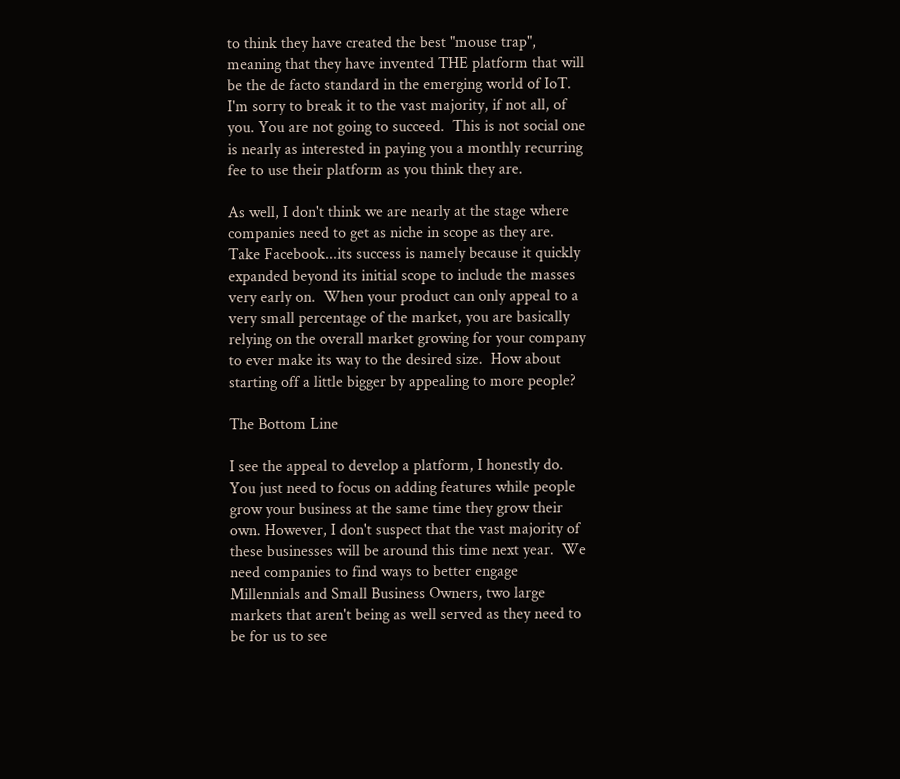to think they have created the best "mouse trap", meaning that they have invented THE platform that will be the de facto standard in the emerging world of IoT.  I'm sorry to break it to the vast majority, if not all, of you. You are not going to succeed.  This is not social one is nearly as interested in paying you a monthly recurring fee to use their platform as you think they are.

As well, I don't think we are nearly at the stage where companies need to get as niche in scope as they are.  Take Facebook...its success is namely because it quickly expanded beyond its initial scope to include the masses very early on.  When your product can only appeal to a very small percentage of the market, you are basically relying on the overall market growing for your company to ever make its way to the desired size.  How about starting off a little bigger by appealing to more people?

The Bottom Line

I see the appeal to develop a platform, I honestly do.  You just need to focus on adding features while people grow your business at the same time they grow their own. However, I don't suspect that the vast majority of these businesses will be around this time next year.  We need companies to find ways to better engage Millennials and Small Business Owners, two large markets that aren't being as well served as they need to be for us to see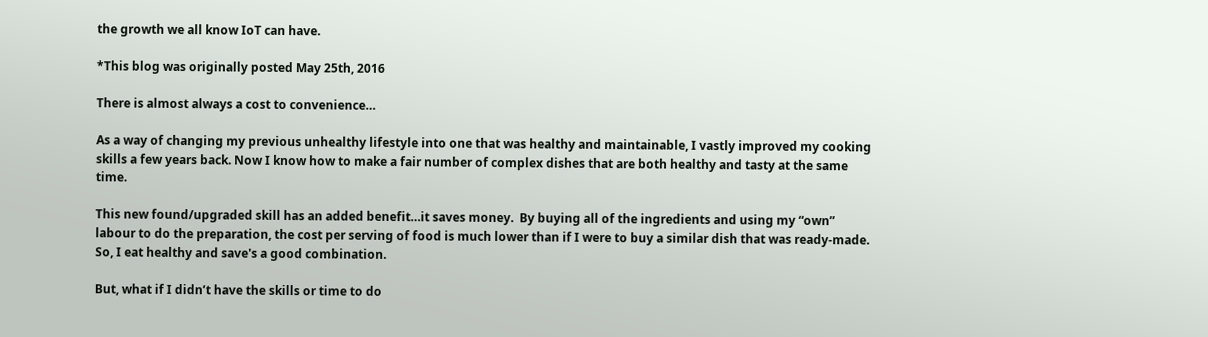the growth we all know IoT can have.

*This blog was originally posted May 25th, 2016

There is almost always a cost to convenience…

As a way of changing my previous unhealthy lifestyle into one that was healthy and maintainable, I vastly improved my cooking skills a few years back. Now I know how to make a fair number of complex dishes that are both healthy and tasty at the same time.

This new found/upgraded skill has an added benefit…it saves money.  By buying all of the ingredients and using my “own” labour to do the preparation, the cost per serving of food is much lower than if I were to buy a similar dish that was ready-made.  So, I eat healthy and save's a good combination.

But, what if I didn’t have the skills or time to do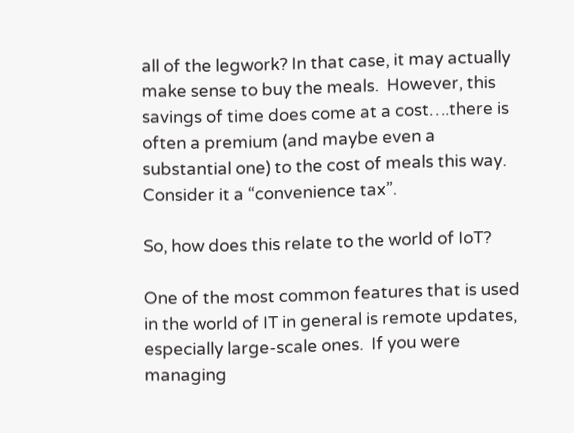all of the legwork? In that case, it may actually make sense to buy the meals.  However, this savings of time does come at a cost….there is often a premium (and maybe even a substantial one) to the cost of meals this way.  Consider it a “convenience tax”.

So, how does this relate to the world of IoT?

One of the most common features that is used in the world of IT in general is remote updates, especially large-scale ones.  If you were managing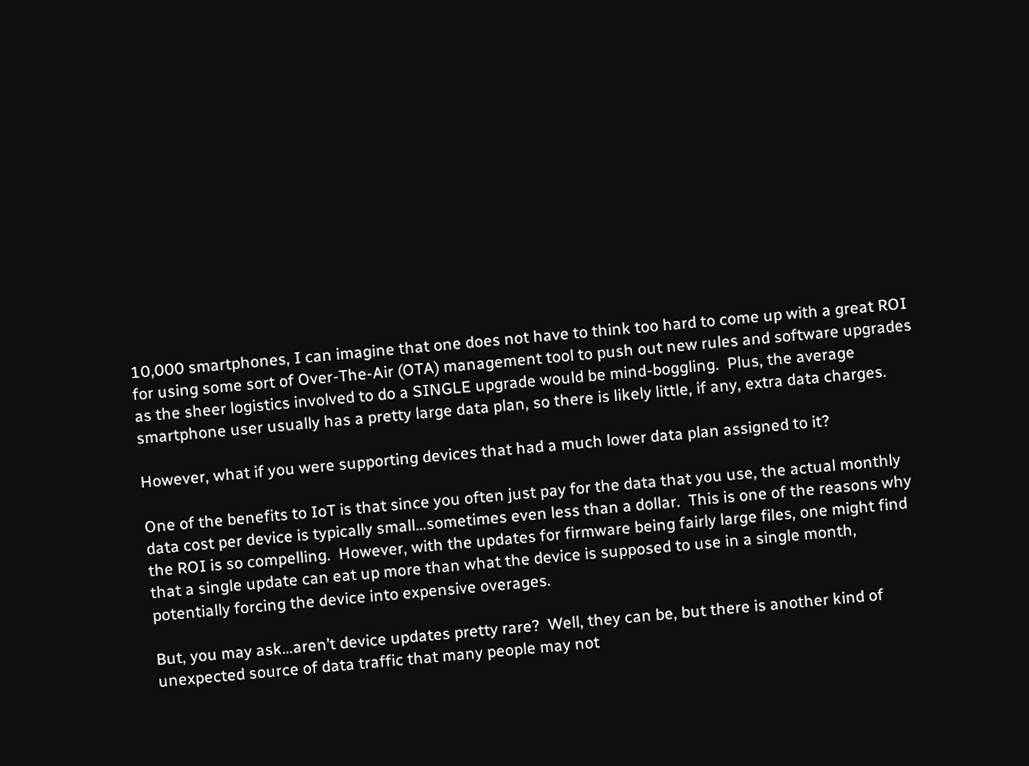10,000 smartphones, I can imagine that one does not have to think too hard to come up with a great ROI for using some sort of Over-The-Air (OTA) management tool to push out new rules and software upgrades as the sheer logistics involved to do a SINGLE upgrade would be mind-boggling.  Plus, the average smartphone user usually has a pretty large data plan, so there is likely little, if any, extra data charges.

However, what if you were supporting devices that had a much lower data plan assigned to it?

One of the benefits to IoT is that since you often just pay for the data that you use, the actual monthly data cost per device is typically small…sometimes even less than a dollar.  This is one of the reasons why the ROI is so compelling.  However, with the updates for firmware being fairly large files, one might find that a single update can eat up more than what the device is supposed to use in a single month, potentially forcing the device into expensive overages.

But, you may ask…aren’t device updates pretty rare?  Well, they can be, but there is another kind of unexpected source of data traffic that many people may not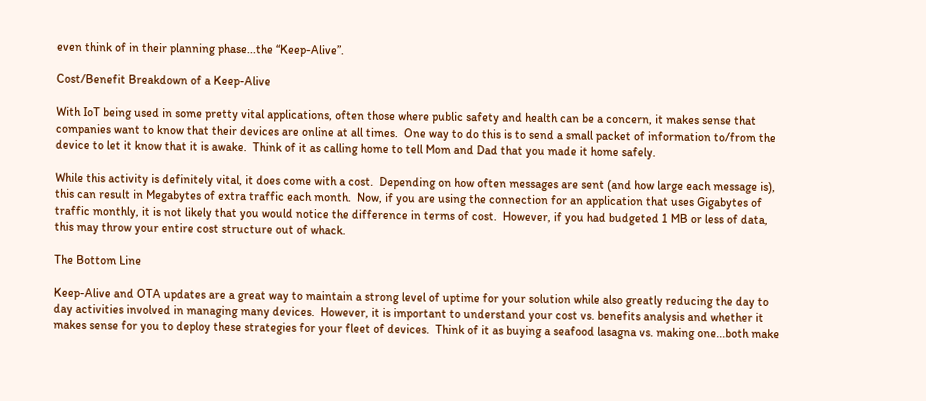even think of in their planning phase...the “Keep-Alive”.

Cost/Benefit Breakdown of a Keep-Alive

With IoT being used in some pretty vital applications, often those where public safety and health can be a concern, it makes sense that companies want to know that their devices are online at all times.  One way to do this is to send a small packet of information to/from the device to let it know that it is awake.  Think of it as calling home to tell Mom and Dad that you made it home safely.

While this activity is definitely vital, it does come with a cost.  Depending on how often messages are sent (and how large each message is), this can result in Megabytes of extra traffic each month.  Now, if you are using the connection for an application that uses Gigabytes of traffic monthly, it is not likely that you would notice the difference in terms of cost.  However, if you had budgeted 1 MB or less of data, this may throw your entire cost structure out of whack.

The Bottom Line

Keep-Alive and OTA updates are a great way to maintain a strong level of uptime for your solution while also greatly reducing the day to day activities involved in managing many devices.  However, it is important to understand your cost vs. benefits analysis and whether it makes sense for you to deploy these strategies for your fleet of devices.  Think of it as buying a seafood lasagna vs. making one...both make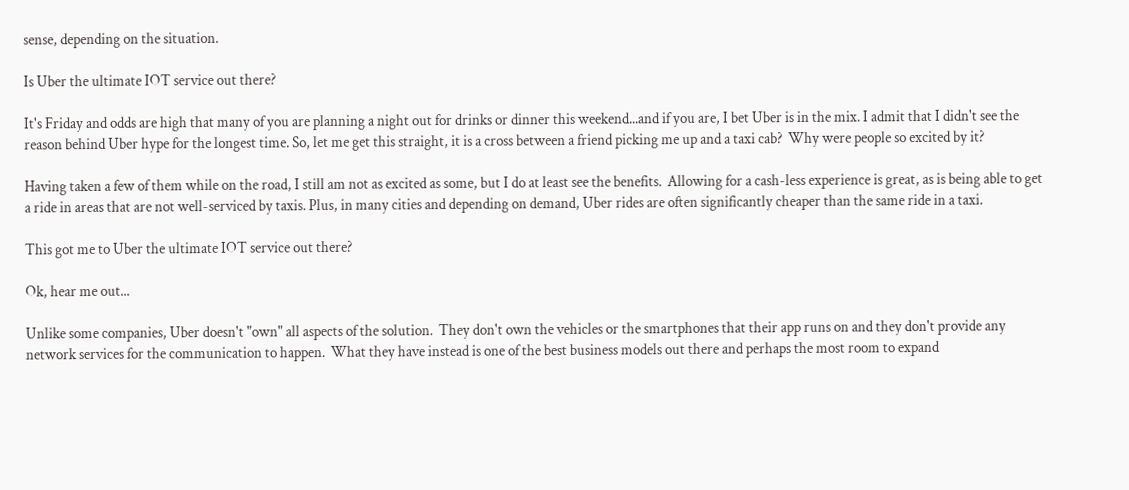sense, depending on the situation.

Is Uber the ultimate IOT service out there?

It's Friday and odds are high that many of you are planning a night out for drinks or dinner this weekend...and if you are, I bet Uber is in the mix. I admit that I didn't see the reason behind Uber hype for the longest time. So, let me get this straight, it is a cross between a friend picking me up and a taxi cab?  Why were people so excited by it?

Having taken a few of them while on the road, I still am not as excited as some, but I do at least see the benefits.  Allowing for a cash-less experience is great, as is being able to get a ride in areas that are not well-serviced by taxis. Plus, in many cities and depending on demand, Uber rides are often significantly cheaper than the same ride in a taxi.

This got me to Uber the ultimate IOT service out there?

Ok, hear me out...

Unlike some companies, Uber doesn't "own" all aspects of the solution.  They don't own the vehicles or the smartphones that their app runs on and they don't provide any network services for the communication to happen.  What they have instead is one of the best business models out there and perhaps the most room to expand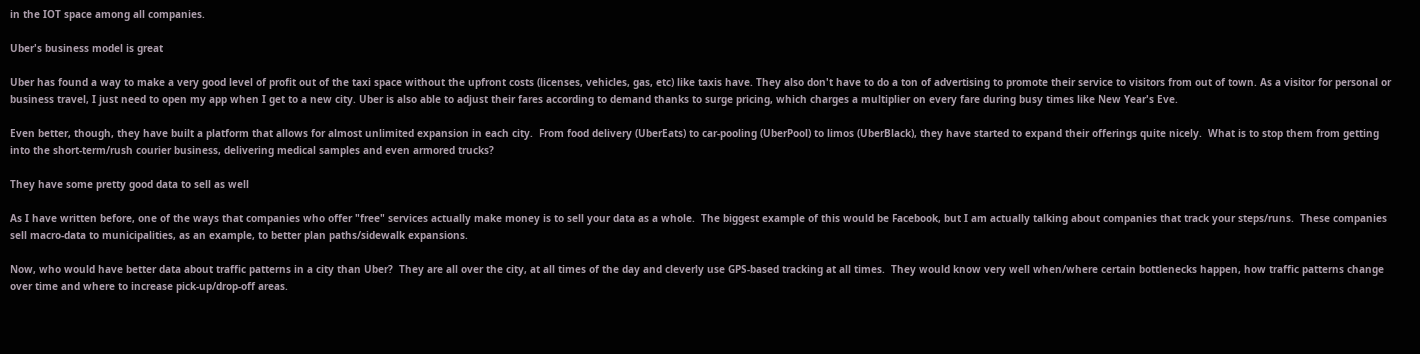in the IOT space among all companies.

Uber's business model is great

Uber has found a way to make a very good level of profit out of the taxi space without the upfront costs (licenses, vehicles, gas, etc) like taxis have. They also don't have to do a ton of advertising to promote their service to visitors from out of town. As a visitor for personal or business travel, I just need to open my app when I get to a new city. Uber is also able to adjust their fares according to demand thanks to surge pricing, which charges a multiplier on every fare during busy times like New Year's Eve.

Even better, though, they have built a platform that allows for almost unlimited expansion in each city.  From food delivery (UberEats) to car-pooling (UberPool) to limos (UberBlack), they have started to expand their offerings quite nicely.  What is to stop them from getting into the short-term/rush courier business, delivering medical samples and even armored trucks?

They have some pretty good data to sell as well

As I have written before, one of the ways that companies who offer "free" services actually make money is to sell your data as a whole.  The biggest example of this would be Facebook, but I am actually talking about companies that track your steps/runs.  These companies sell macro-data to municipalities, as an example, to better plan paths/sidewalk expansions.

Now, who would have better data about traffic patterns in a city than Uber?  They are all over the city, at all times of the day and cleverly use GPS-based tracking at all times.  They would know very well when/where certain bottlenecks happen, how traffic patterns change over time and where to increase pick-up/drop-off areas.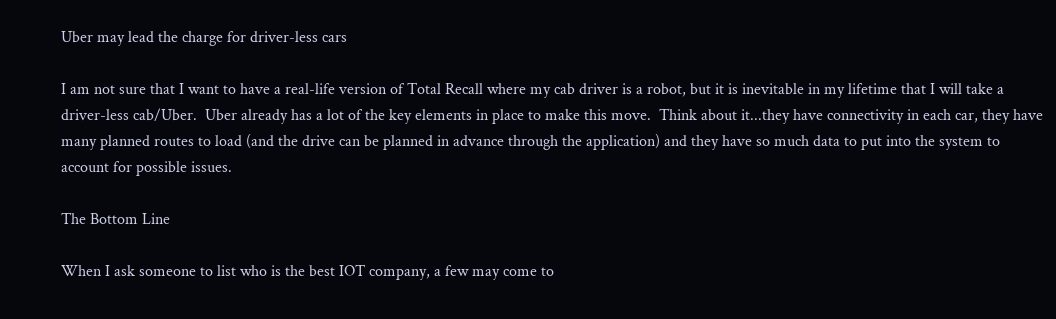Uber may lead the charge for driver-less cars

I am not sure that I want to have a real-life version of Total Recall where my cab driver is a robot, but it is inevitable in my lifetime that I will take a driver-less cab/Uber.  Uber already has a lot of the key elements in place to make this move.  Think about it...they have connectivity in each car, they have many planned routes to load (and the drive can be planned in advance through the application) and they have so much data to put into the system to account for possible issues.

The Bottom Line

When I ask someone to list who is the best IOT company, a few may come to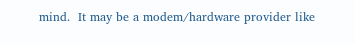mind.  It may be a modem/hardware provider like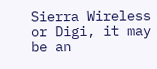Sierra Wireless or Digi, it may be an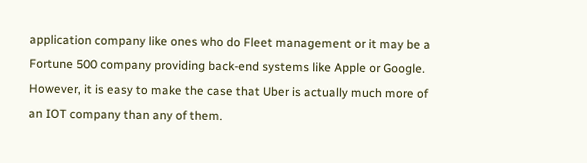application company like ones who do Fleet management or it may be a Fortune 500 company providing back-end systems like Apple or Google.  However, it is easy to make the case that Uber is actually much more of an IOT company than any of them.